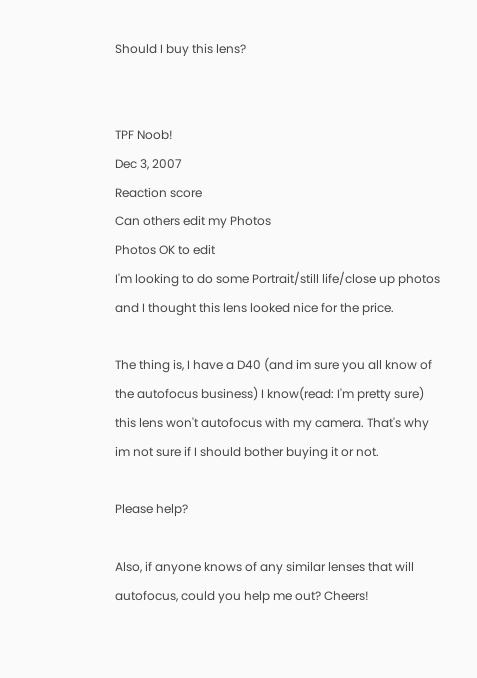Should I buy this lens?


TPF Noob!
Dec 3, 2007
Reaction score
Can others edit my Photos
Photos OK to edit
I'm looking to do some Portrait/still life/close up photos and I thought this lens looked nice for the price.

The thing is, I have a D40 (and im sure you all know of the autofocus business) I know(read: I'm pretty sure) this lens won't autofocus with my camera. That's why im not sure if I should bother buying it or not.

Please help?

Also, if anyone knows of any similar lenses that will autofocus, could you help me out? Cheers!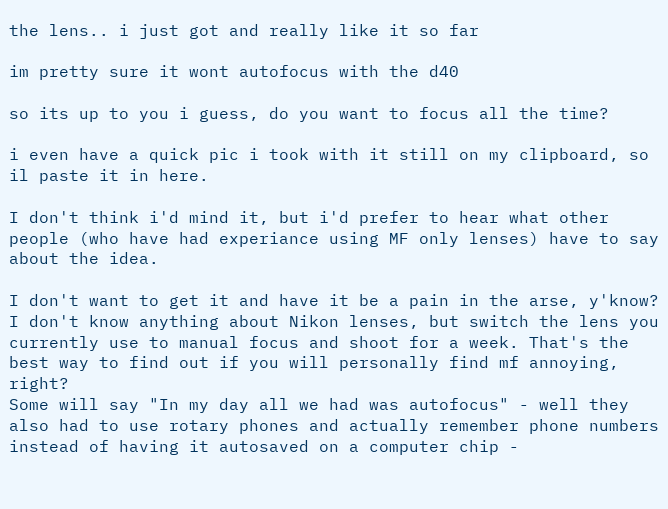the lens.. i just got and really like it so far

im pretty sure it wont autofocus with the d40

so its up to you i guess, do you want to focus all the time?

i even have a quick pic i took with it still on my clipboard, so il paste it in here.

I don't think i'd mind it, but i'd prefer to hear what other people (who have had experiance using MF only lenses) have to say about the idea.

I don't want to get it and have it be a pain in the arse, y'know?
I don't know anything about Nikon lenses, but switch the lens you currently use to manual focus and shoot for a week. That's the best way to find out if you will personally find mf annoying, right?
Some will say "In my day all we had was autofocus" - well they also had to use rotary phones and actually remember phone numbers instead of having it autosaved on a computer chip -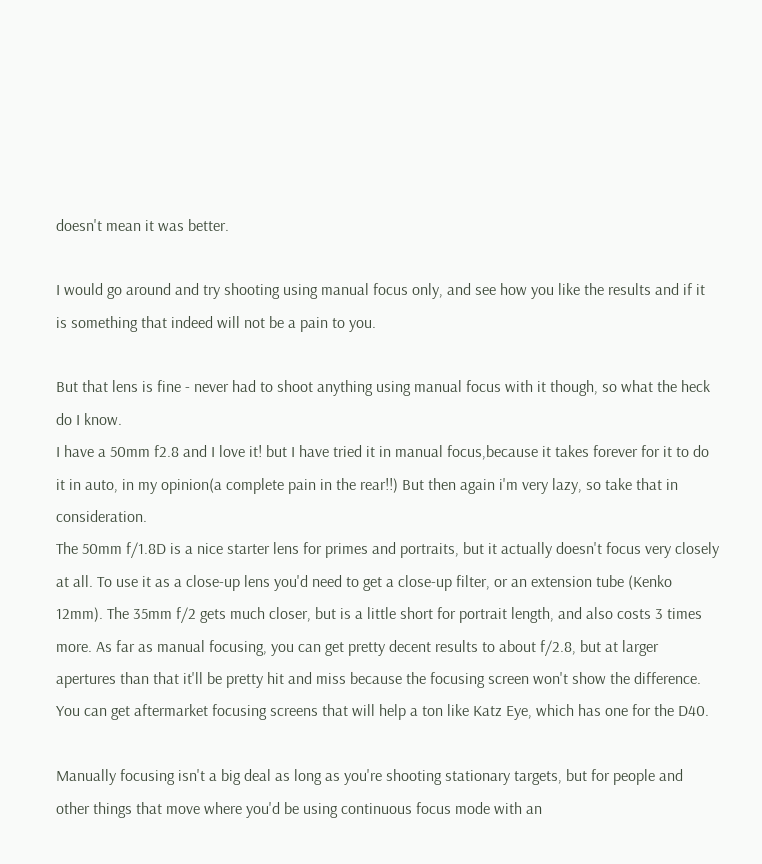doesn't mean it was better.

I would go around and try shooting using manual focus only, and see how you like the results and if it is something that indeed will not be a pain to you.

But that lens is fine - never had to shoot anything using manual focus with it though, so what the heck do I know.
I have a 50mm f2.8 and I love it! but I have tried it in manual focus,because it takes forever for it to do it in auto, in my opinion(a complete pain in the rear!!) But then again i'm very lazy, so take that in consideration.
The 50mm f/1.8D is a nice starter lens for primes and portraits, but it actually doesn't focus very closely at all. To use it as a close-up lens you'd need to get a close-up filter, or an extension tube (Kenko 12mm). The 35mm f/2 gets much closer, but is a little short for portrait length, and also costs 3 times more. As far as manual focusing, you can get pretty decent results to about f/2.8, but at larger apertures than that it'll be pretty hit and miss because the focusing screen won't show the difference. You can get aftermarket focusing screens that will help a ton like Katz Eye, which has one for the D40.

Manually focusing isn't a big deal as long as you're shooting stationary targets, but for people and other things that move where you'd be using continuous focus mode with an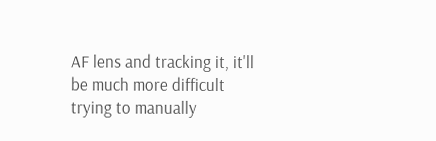AF lens and tracking it, it'll be much more difficult trying to manually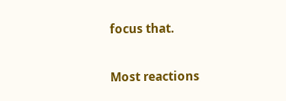focus that.

Most reactions